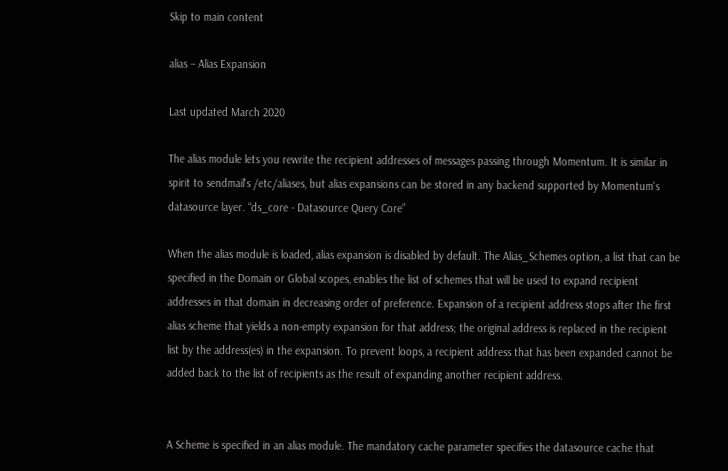Skip to main content

alias – Alias Expansion

Last updated March 2020

The alias module lets you rewrite the recipient addresses of messages passing through Momentum. It is similar in spirit to sendmail's /etc/aliases, but alias expansions can be stored in any backend supported by Momentum's datasource layer. “ds_core - Datasource Query Core”

When the alias module is loaded, alias expansion is disabled by default. The Alias_Schemes option, a list that can be specified in the Domain or Global scopes, enables the list of schemes that will be used to expand recipient addresses in that domain in decreasing order of preference. Expansion of a recipient address stops after the first alias scheme that yields a non-empty expansion for that address; the original address is replaced in the recipient list by the address(es) in the expansion. To prevent loops, a recipient address that has been expanded cannot be added back to the list of recipients as the result of expanding another recipient address.


A Scheme is specified in an alias module. The mandatory cache parameter specifies the datasource cache that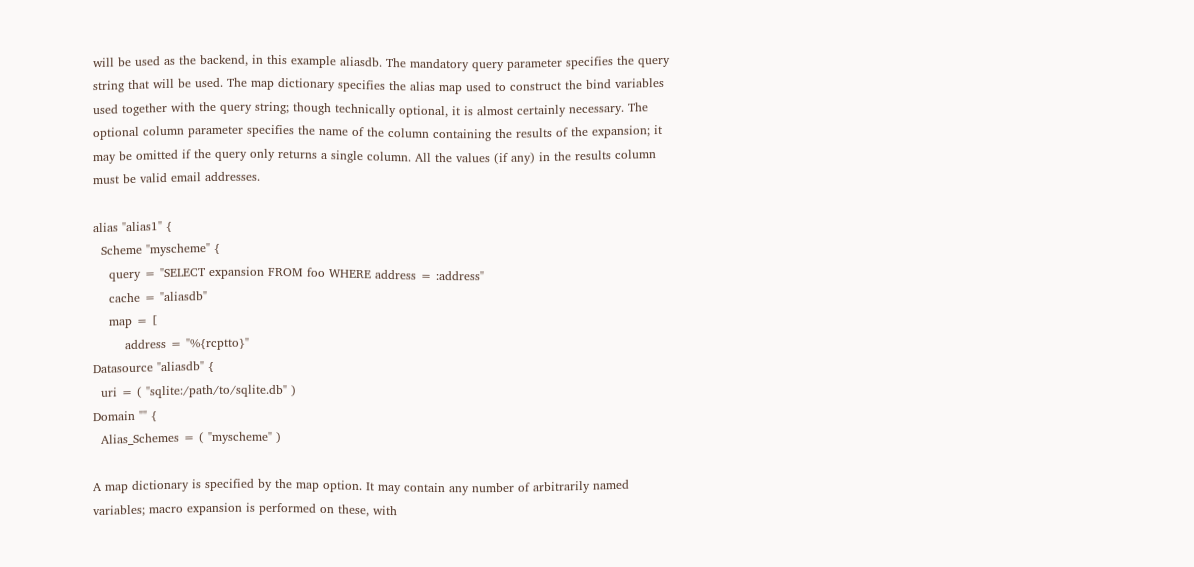will be used as the backend, in this example aliasdb. The mandatory query parameter specifies the query string that will be used. The map dictionary specifies the alias map used to construct the bind variables used together with the query string; though technically optional, it is almost certainly necessary. The optional column parameter specifies the name of the column containing the results of the expansion; it may be omitted if the query only returns a single column. All the values (if any) in the results column must be valid email addresses.

alias "alias1" {
  Scheme "myscheme" {
    query = "SELECT expansion FROM foo WHERE address = :address"
    cache = "aliasdb"
    map = [
        address = "%{rcptto}"
Datasource "aliasdb" {
  uri = ( "sqlite:/path/to/sqlite.db" )
Domain "" {
  Alias_Schemes = ( "myscheme" )

A map dictionary is specified by the map option. It may contain any number of arbitrarily named variables; macro expansion is performed on these, with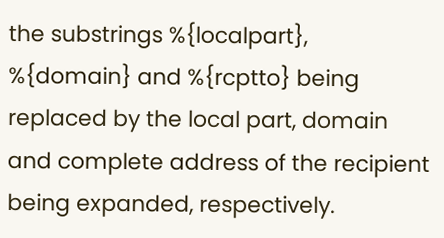the substrings %{localpart}, %{domain} and %{rcptto} being replaced by the local part, domain and complete address of the recipient being expanded, respectively.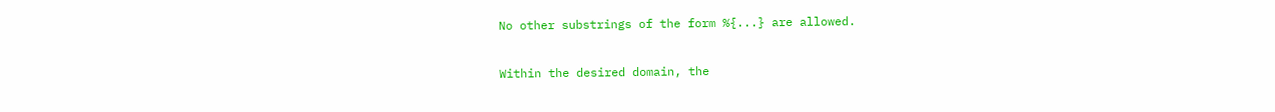No other substrings of the form %{...} are allowed.

Within the desired domain, the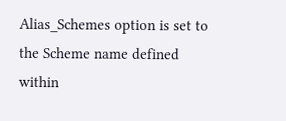Alias_Schemes option is set to the Scheme name defined within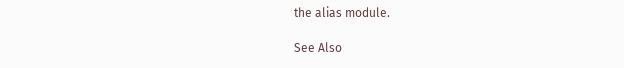the alias module.

See Also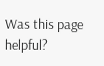Was this page helpful?